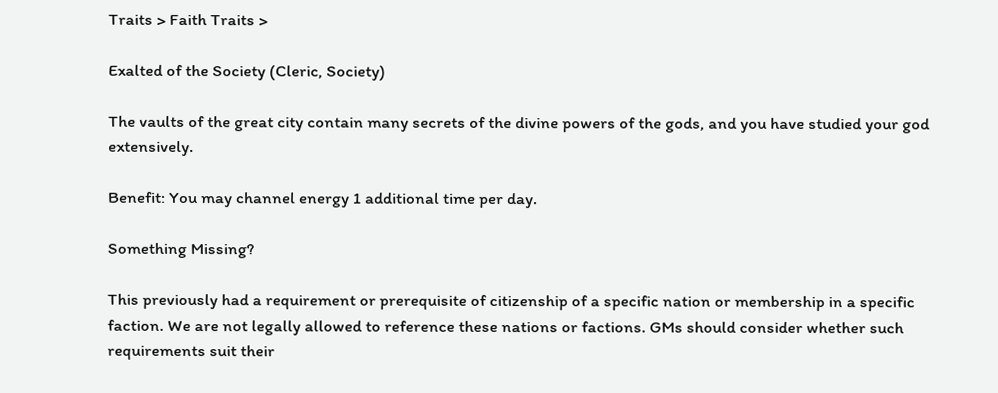Traits > Faith Traits >

Exalted of the Society (Cleric, Society)

The vaults of the great city contain many secrets of the divine powers of the gods, and you have studied your god extensively.

Benefit: You may channel energy 1 additional time per day.

Something Missing?

This previously had a requirement or prerequisite of citizenship of a specific nation or membership in a specific faction. We are not legally allowed to reference these nations or factions. GMs should consider whether such requirements suit their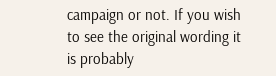campaign or not. If you wish to see the original wording it is probably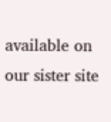available on our sister site